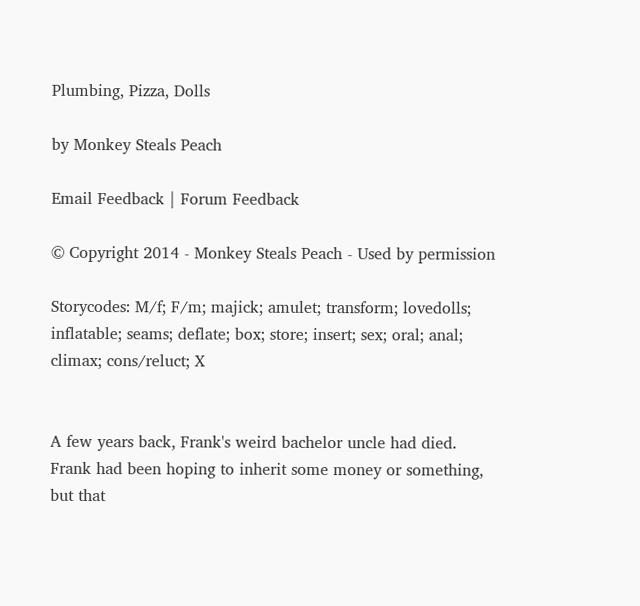Plumbing, Pizza, Dolls

by Monkey Steals Peach

Email Feedback | Forum Feedback

© Copyright 2014 - Monkey Steals Peach - Used by permission

Storycodes: M/f; F/m; majick; amulet; transform; lovedolls; inflatable; seams; deflate; box; store; insert; sex; oral; anal; climax; cons/reluct; X


A few years back, Frank's weird bachelor uncle had died. Frank had been hoping to inherit some money or something, but that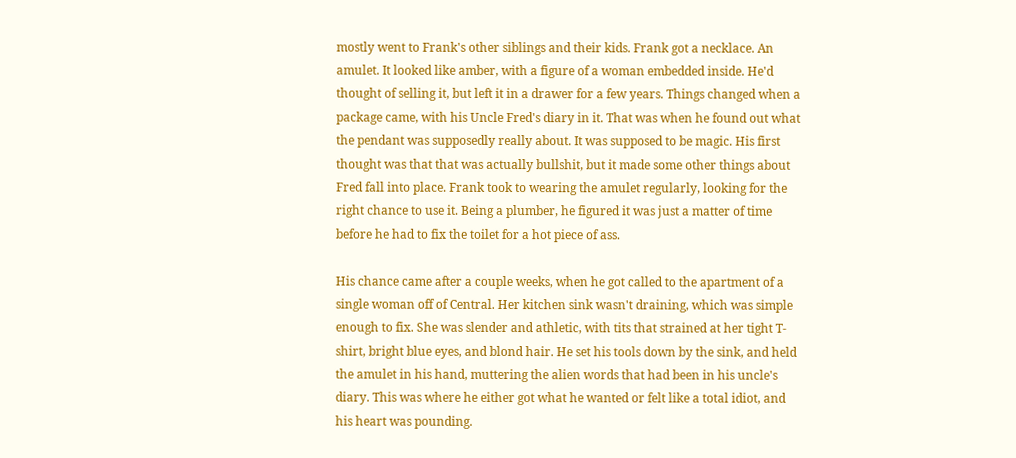mostly went to Frank's other siblings and their kids. Frank got a necklace. An amulet. It looked like amber, with a figure of a woman embedded inside. He'd thought of selling it, but left it in a drawer for a few years. Things changed when a package came, with his Uncle Fred's diary in it. That was when he found out what the pendant was supposedly really about. It was supposed to be magic. His first thought was that that was actually bullshit, but it made some other things about Fred fall into place. Frank took to wearing the amulet regularly, looking for the right chance to use it. Being a plumber, he figured it was just a matter of time before he had to fix the toilet for a hot piece of ass.

His chance came after a couple weeks, when he got called to the apartment of a single woman off of Central. Her kitchen sink wasn't draining, which was simple enough to fix. She was slender and athletic, with tits that strained at her tight T-shirt, bright blue eyes, and blond hair. He set his tools down by the sink, and held the amulet in his hand, muttering the alien words that had been in his uncle's diary. This was where he either got what he wanted or felt like a total idiot, and his heart was pounding.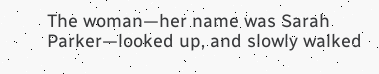The woman—her name was Sarah Parker—looked up, and slowly walked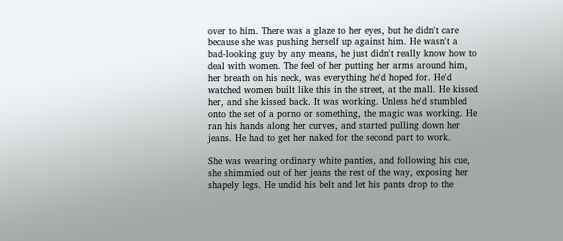over to him. There was a glaze to her eyes, but he didn't care because she was pushing herself up against him. He wasn't a bad-looking guy by any means, he just didn't really know how to deal with women. The feel of her putting her arms around him, her breath on his neck, was everything he'd hoped for. He'd watched women built like this in the street, at the mall. He kissed her, and she kissed back. It was working. Unless he'd stumbled onto the set of a porno or something, the magic was working. He ran his hands along her curves, and started pulling down her jeans. He had to get her naked for the second part to work.

She was wearing ordinary white panties, and following his cue, she shimmied out of her jeans the rest of the way, exposing her shapely legs. He undid his belt and let his pants drop to the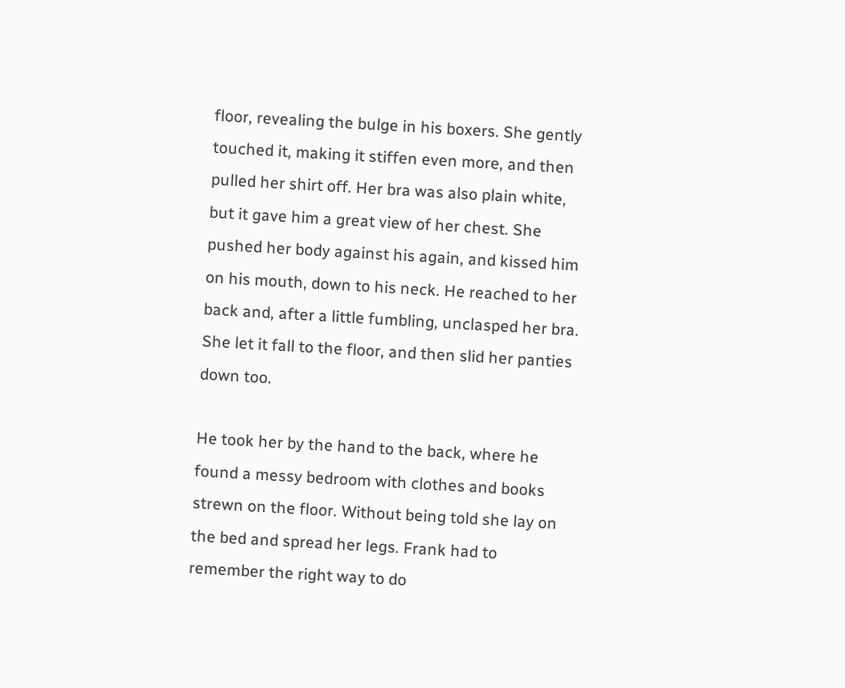floor, revealing the bulge in his boxers. She gently touched it, making it stiffen even more, and then pulled her shirt off. Her bra was also plain white, but it gave him a great view of her chest. She pushed her body against his again, and kissed him on his mouth, down to his neck. He reached to her back and, after a little fumbling, unclasped her bra. She let it fall to the floor, and then slid her panties down too.

He took her by the hand to the back, where he found a messy bedroom with clothes and books strewn on the floor. Without being told she lay on the bed and spread her legs. Frank had to remember the right way to do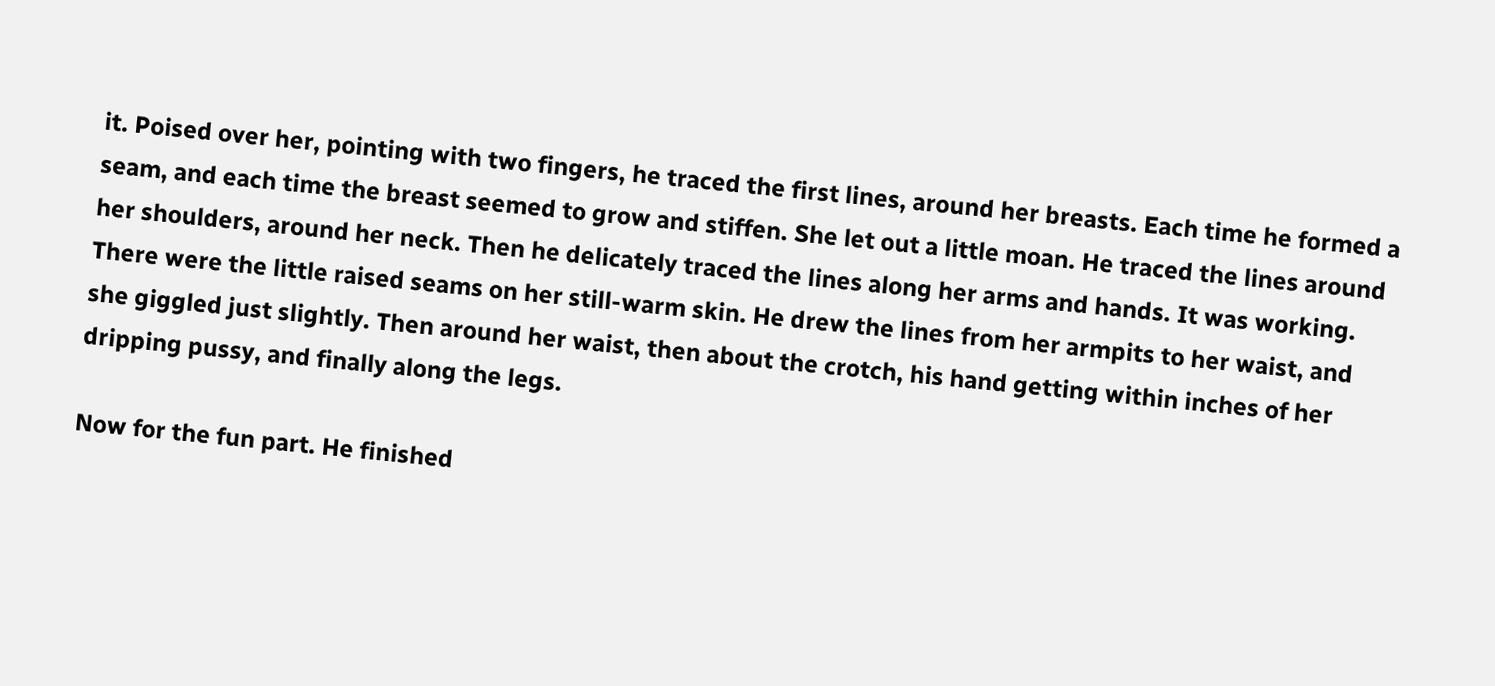it. Poised over her, pointing with two fingers, he traced the first lines, around her breasts. Each time he formed a seam, and each time the breast seemed to grow and stiffen. She let out a little moan. He traced the lines around her shoulders, around her neck. Then he delicately traced the lines along her arms and hands. It was working. There were the little raised seams on her still-warm skin. He drew the lines from her armpits to her waist, and she giggled just slightly. Then around her waist, then about the crotch, his hand getting within inches of her dripping pussy, and finally along the legs.

Now for the fun part. He finished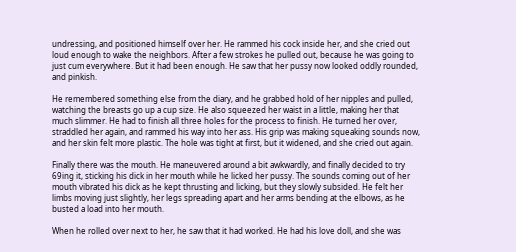undressing, and positioned himself over her. He rammed his cock inside her, and she cried out loud enough to wake the neighbors. After a few strokes he pulled out, because he was going to just cum everywhere. But it had been enough. He saw that her pussy now looked oddly rounded, and pinkish.

He remembered something else from the diary, and he grabbed hold of her nipples and pulled, watching the breasts go up a cup size. He also squeezed her waist in a little, making her that much slimmer. He had to finish all three holes for the process to finish. He turned her over, straddled her again, and rammed his way into her ass. His grip was making squeaking sounds now, and her skin felt more plastic. The hole was tight at first, but it widened, and she cried out again.

Finally there was the mouth. He maneuvered around a bit awkwardly, and finally decided to try 69ing it, sticking his dick in her mouth while he licked her pussy. The sounds coming out of her mouth vibrated his dick as he kept thrusting and licking, but they slowly subsided. He felt her limbs moving just slightly, her legs spreading apart and her arms bending at the elbows, as he busted a load into her mouth.

When he rolled over next to her, he saw that it had worked. He had his love doll, and she was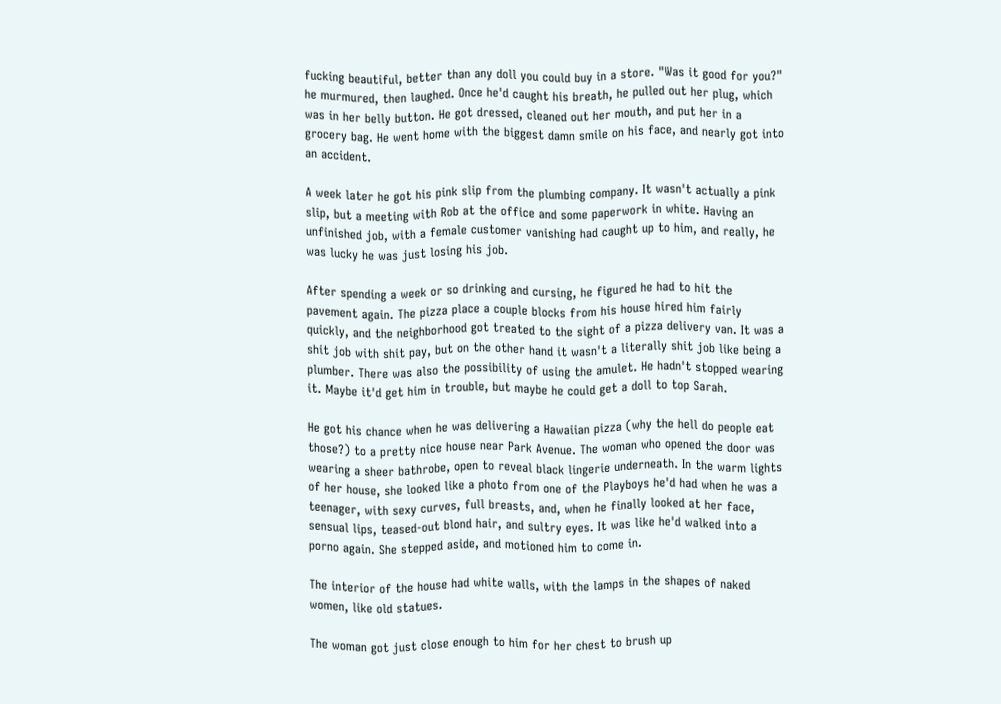fucking beautiful, better than any doll you could buy in a store. "Was it good for you?" he murmured, then laughed. Once he'd caught his breath, he pulled out her plug, which was in her belly button. He got dressed, cleaned out her mouth, and put her in a grocery bag. He went home with the biggest damn smile on his face, and nearly got into an accident.

A week later he got his pink slip from the plumbing company. It wasn't actually a pink slip, but a meeting with Rob at the office and some paperwork in white. Having an unfinished job, with a female customer vanishing had caught up to him, and really, he was lucky he was just losing his job.

After spending a week or so drinking and cursing, he figured he had to hit the pavement again. The pizza place a couple blocks from his house hired him fairly quickly, and the neighborhood got treated to the sight of a pizza delivery van. It was a shit job with shit pay, but on the other hand it wasn't a literally shit job like being a plumber. There was also the possibility of using the amulet. He hadn't stopped wearing it. Maybe it'd get him in trouble, but maybe he could get a doll to top Sarah.

He got his chance when he was delivering a Hawaiian pizza (why the hell do people eat those?) to a pretty nice house near Park Avenue. The woman who opened the door was wearing a sheer bathrobe, open to reveal black lingerie underneath. In the warm lights of her house, she looked like a photo from one of the Playboys he'd had when he was a teenager, with sexy curves, full breasts, and, when he finally looked at her face, sensual lips, teased-out blond hair, and sultry eyes. It was like he'd walked into a porno again. She stepped aside, and motioned him to come in.

The interior of the house had white walls, with the lamps in the shapes of naked women, like old statues.

The woman got just close enough to him for her chest to brush up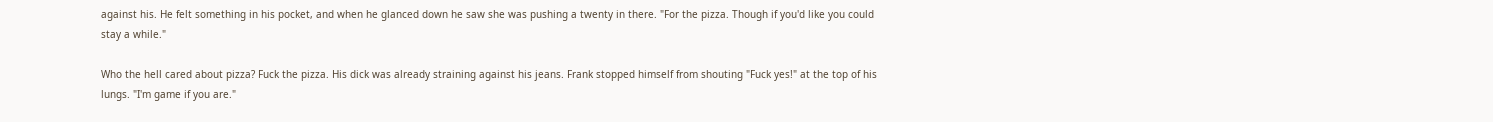against his. He felt something in his pocket, and when he glanced down he saw she was pushing a twenty in there. "For the pizza. Though if you'd like you could stay a while."

Who the hell cared about pizza? Fuck the pizza. His dick was already straining against his jeans. Frank stopped himself from shouting "Fuck yes!" at the top of his lungs. "I'm game if you are."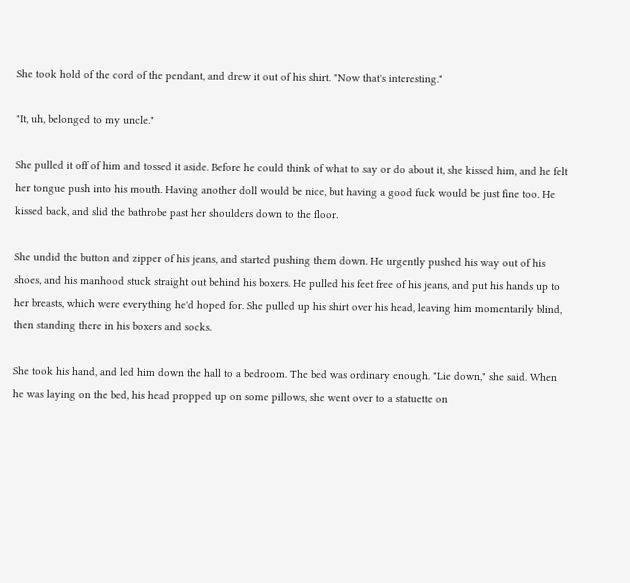She took hold of the cord of the pendant, and drew it out of his shirt. "Now that's interesting."

"It, uh, belonged to my uncle."

She pulled it off of him and tossed it aside. Before he could think of what to say or do about it, she kissed him, and he felt her tongue push into his mouth. Having another doll would be nice, but having a good fuck would be just fine too. He kissed back, and slid the bathrobe past her shoulders down to the floor.

She undid the button and zipper of his jeans, and started pushing them down. He urgently pushed his way out of his shoes, and his manhood stuck straight out behind his boxers. He pulled his feet free of his jeans, and put his hands up to her breasts, which were everything he'd hoped for. She pulled up his shirt over his head, leaving him momentarily blind, then standing there in his boxers and socks.

She took his hand, and led him down the hall to a bedroom. The bed was ordinary enough. "Lie down," she said. When he was laying on the bed, his head propped up on some pillows, she went over to a statuette on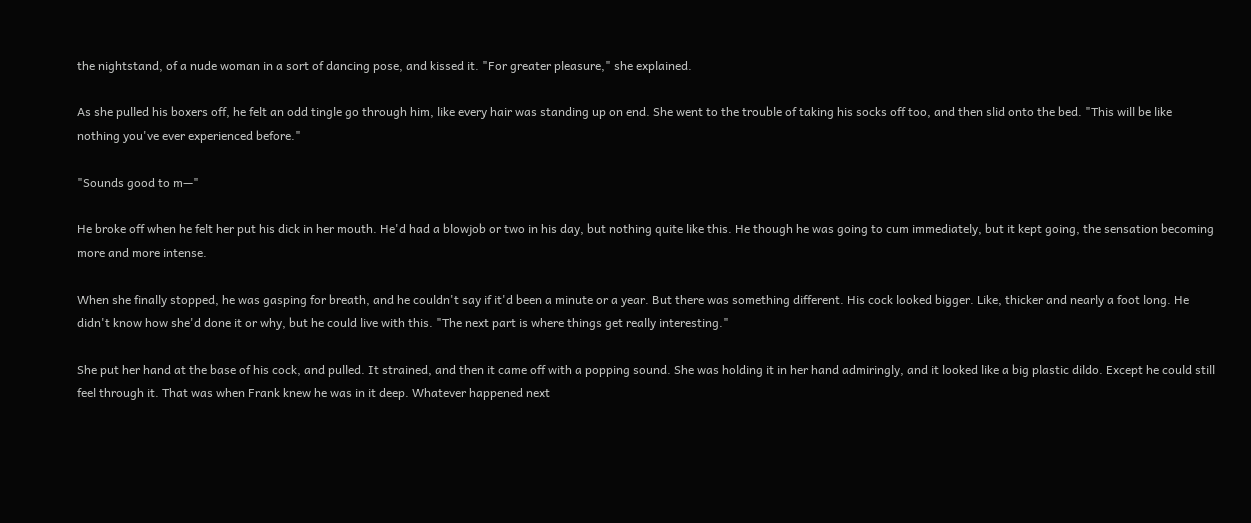the nightstand, of a nude woman in a sort of dancing pose, and kissed it. "For greater pleasure," she explained.

As she pulled his boxers off, he felt an odd tingle go through him, like every hair was standing up on end. She went to the trouble of taking his socks off too, and then slid onto the bed. "This will be like nothing you've ever experienced before."

"Sounds good to m—"

He broke off when he felt her put his dick in her mouth. He'd had a blowjob or two in his day, but nothing quite like this. He though he was going to cum immediately, but it kept going, the sensation becoming more and more intense.

When she finally stopped, he was gasping for breath, and he couldn't say if it'd been a minute or a year. But there was something different. His cock looked bigger. Like, thicker and nearly a foot long. He didn't know how she'd done it or why, but he could live with this. "The next part is where things get really interesting."

She put her hand at the base of his cock, and pulled. It strained, and then it came off with a popping sound. She was holding it in her hand admiringly, and it looked like a big plastic dildo. Except he could still feel through it. That was when Frank knew he was in it deep. Whatever happened next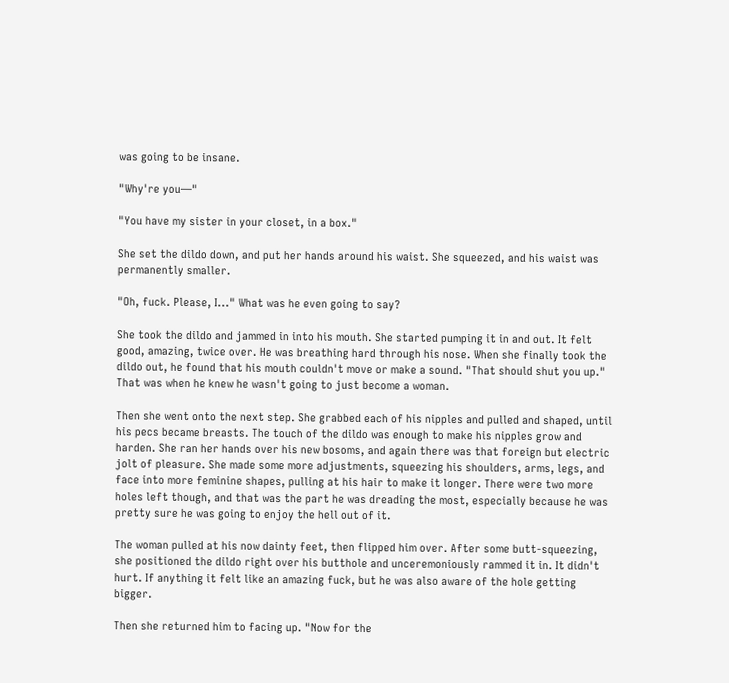was going to be insane.

"Why're you—"

"You have my sister in your closet, in a box."

She set the dildo down, and put her hands around his waist. She squeezed, and his waist was permanently smaller.

"Oh, fuck. Please, I..." What was he even going to say?

She took the dildo and jammed in into his mouth. She started pumping it in and out. It felt good, amazing, twice over. He was breathing hard through his nose. When she finally took the dildo out, he found that his mouth couldn't move or make a sound. "That should shut you up." That was when he knew he wasn't going to just become a woman.

Then she went onto the next step. She grabbed each of his nipples and pulled and shaped, until his pecs became breasts. The touch of the dildo was enough to make his nipples grow and harden. She ran her hands over his new bosoms, and again there was that foreign but electric jolt of pleasure. She made some more adjustments, squeezing his shoulders, arms, legs, and face into more feminine shapes, pulling at his hair to make it longer. There were two more holes left though, and that was the part he was dreading the most, especially because he was pretty sure he was going to enjoy the hell out of it.

The woman pulled at his now dainty feet, then flipped him over. After some butt-squeezing, she positioned the dildo right over his butthole and unceremoniously rammed it in. It didn't hurt. If anything it felt like an amazing fuck, but he was also aware of the hole getting bigger.

Then she returned him to facing up. "Now for the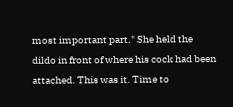most important part." She held the dildo in front of where his cock had been attached. This was it. Time to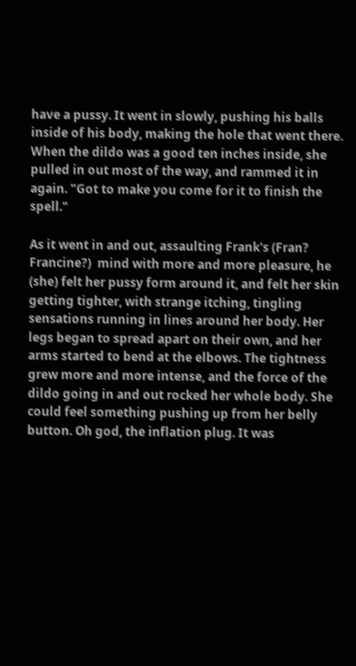have a pussy. It went in slowly, pushing his balls inside of his body, making the hole that went there. When the dildo was a good ten inches inside, she pulled in out most of the way, and rammed it in again. "Got to make you come for it to finish the spell."

As it went in and out, assaulting Frank's (Fran? Francine?)  mind with more and more pleasure, he (she) felt her pussy form around it, and felt her skin getting tighter, with strange itching, tingling sensations running in lines around her body. Her legs began to spread apart on their own, and her arms started to bend at the elbows. The tightness grew more and more intense, and the force of the dildo going in and out rocked her whole body. She could feel something pushing up from her belly button. Oh god, the inflation plug. It was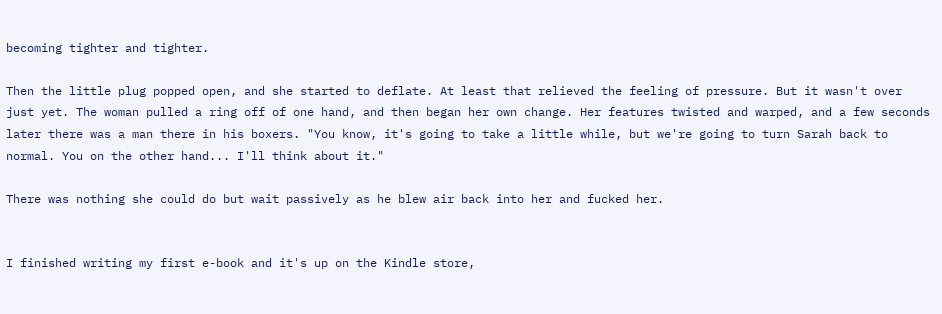becoming tighter and tighter.

Then the little plug popped open, and she started to deflate. At least that relieved the feeling of pressure. But it wasn't over just yet. The woman pulled a ring off of one hand, and then began her own change. Her features twisted and warped, and a few seconds later there was a man there in his boxers. "You know, it's going to take a little while, but we're going to turn Sarah back to normal. You on the other hand... I'll think about it."

There was nothing she could do but wait passively as he blew air back into her and fucked her.


I finished writing my first e-book and it's up on the Kindle store,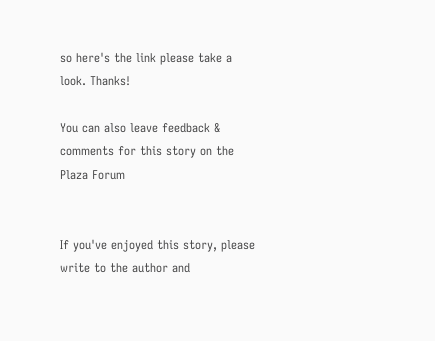so here's the link please take a look. Thanks!

You can also leave feedback & comments for this story on the Plaza Forum


If you've enjoyed this story, please write to the author and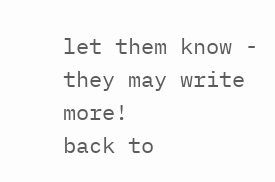let them know - they may write more!
back to